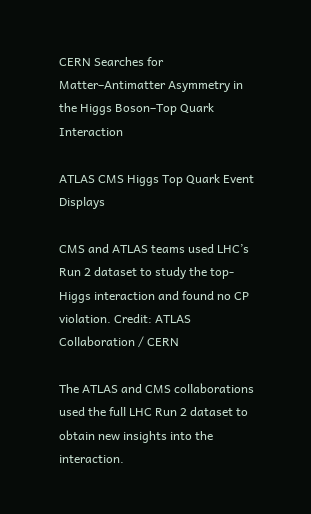CERN Searches for Matter–Antimatter Asymmetry in the Higgs Boson–Top Quark Interaction

ATLAS CMS Higgs Top Quark Event Displays

CMS and ATLAS teams used LHC’s Run 2 dataset to study the top-Higgs interaction and found no CP violation. Credit: ATLAS Collaboration / CERN

The ATLAS and CMS collaborations used the full LHC Run 2 dataset to obtain new insights into the interaction.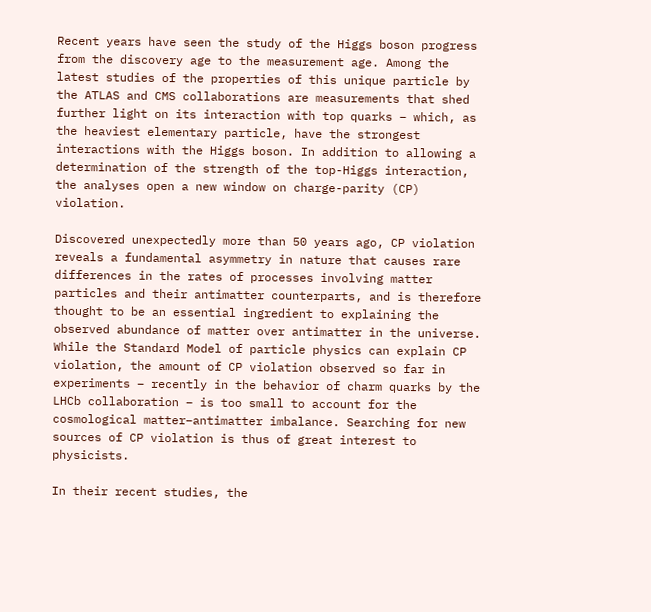Recent years have seen the study of the Higgs boson progress from the discovery age to the measurement age. Among the latest studies of the properties of this unique particle by the ATLAS and CMS collaborations are measurements that shed further light on its interaction with top quarks – which, as the heaviest elementary particle, have the strongest interactions with the Higgs boson. In addition to allowing a determination of the strength of the top-Higgs interaction, the analyses open a new window on charge-parity (CP) violation.

Discovered unexpectedly more than 50 years ago, CP violation reveals a fundamental asymmetry in nature that causes rare differences in the rates of processes involving matter particles and their antimatter counterparts, and is therefore thought to be an essential ingredient to explaining the observed abundance of matter over antimatter in the universe. While the Standard Model of particle physics can explain CP violation, the amount of CP violation observed so far in experiments – recently in the behavior of charm quarks by the LHCb collaboration – is too small to account for the cosmological matter–antimatter imbalance. Searching for new sources of CP violation is thus of great interest to physicists.

In their recent studies, the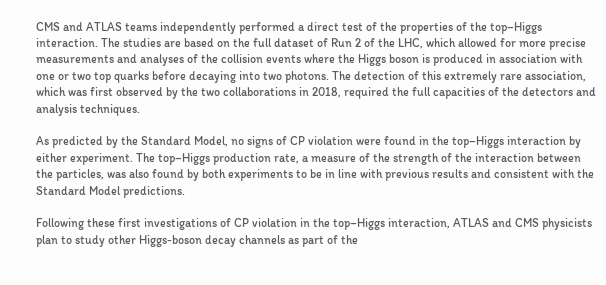CMS and ATLAS teams independently performed a direct test of the properties of the top–Higgs interaction. The studies are based on the full dataset of Run 2 of the LHC, which allowed for more precise measurements and analyses of the collision events where the Higgs boson is produced in association with one or two top quarks before decaying into two photons. The detection of this extremely rare association, which was first observed by the two collaborations in 2018, required the full capacities of the detectors and analysis techniques.

As predicted by the Standard Model, no signs of CP violation were found in the top–Higgs interaction by either experiment. The top–Higgs production rate, a measure of the strength of the interaction between the particles, was also found by both experiments to be in line with previous results and consistent with the Standard Model predictions.

Following these first investigations of CP violation in the top–Higgs interaction, ATLAS and CMS physicists plan to study other Higgs-boson decay channels as part of the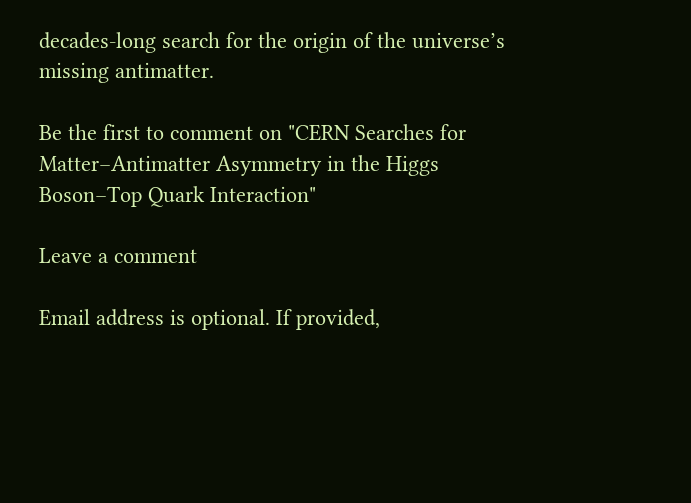decades-long search for the origin of the universe’s missing antimatter.

Be the first to comment on "CERN Searches for Matter–Antimatter Asymmetry in the Higgs Boson–Top Quark Interaction"

Leave a comment

Email address is optional. If provided,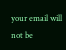your email will not be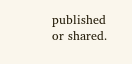published or shared.